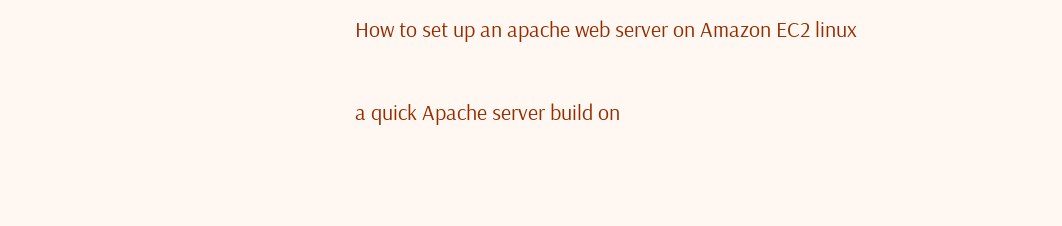How to set up an apache web server on Amazon EC2 linux

a quick Apache server build on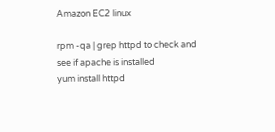Amazon EC2 linux

rpm -qa | grep httpd to check and see if apache is installed
yum install httpd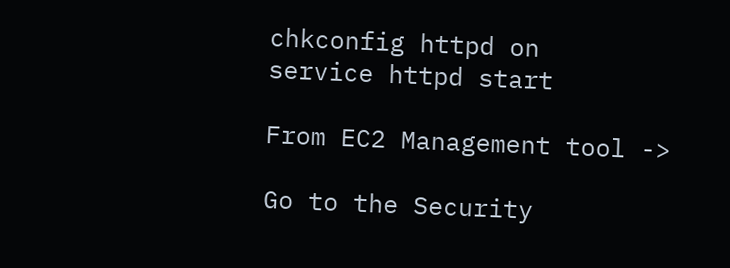chkconfig httpd on
service httpd start

From EC2 Management tool ->

Go to the Security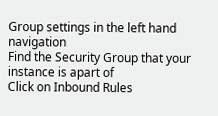Group settings in the left hand navigation
Find the Security Group that your instance is apart of
Click on Inbound Rules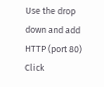Use the drop down and add HTTP (port 80)
Click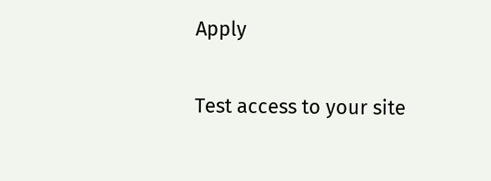Apply

Test access to your site